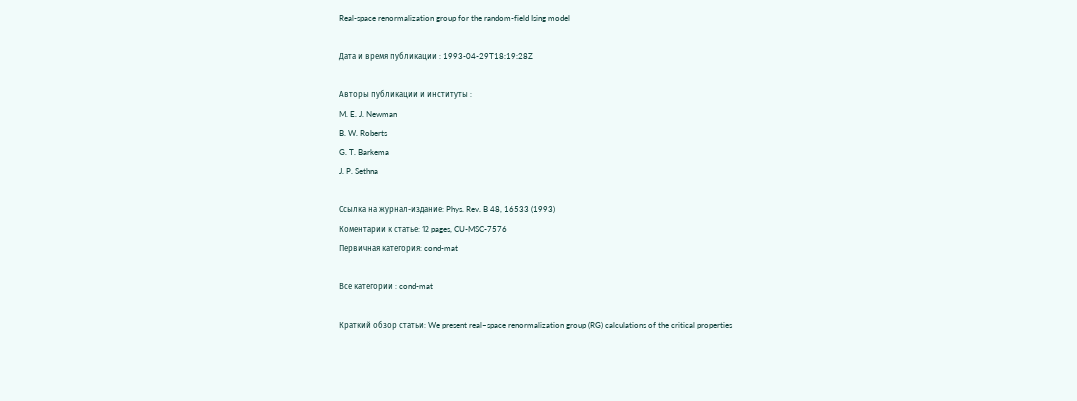Real-space renormalization group for the random-field Ising model

Дата и время публикации : 1993-04-29T18:19:28Z

Авторы публикации и институты :
M. E. J. Newman
B. W. Roberts
G. T. Barkema
J. P. Sethna

Ссылка на журнал-издание: Phys. Rev. B 48, 16533 (1993)
Коментарии к cтатье: 12 pages, CU-MSC-7576
Первичная категория: cond-mat

Все категории : cond-mat

Краткий обзор статьи: We present real–space renormalization group (RG) calculations of the critical properties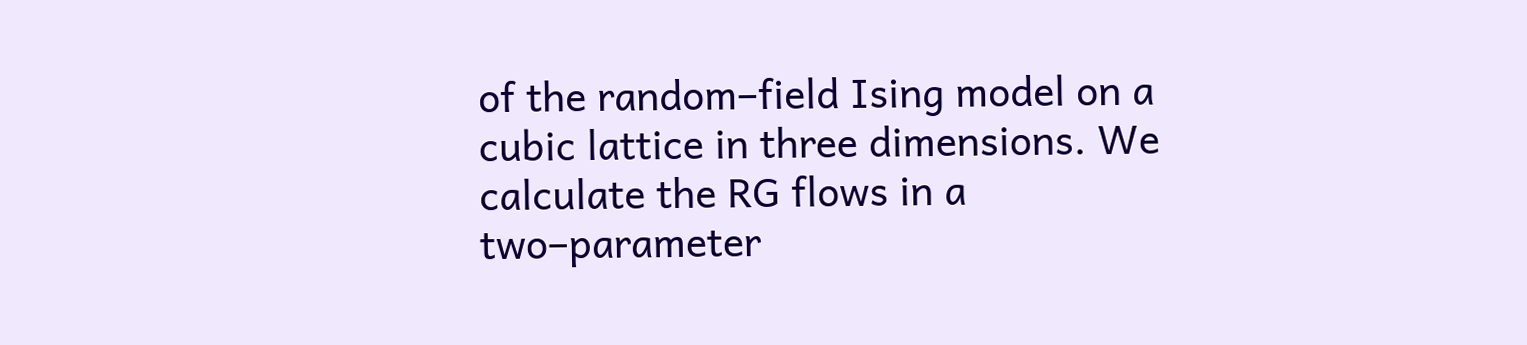of the random–field Ising model on a cubic lattice in three dimensions. We calculate the RG flows in a two–parameter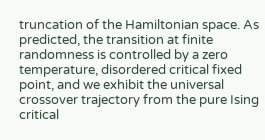truncation of the Hamiltonian space. As predicted, the transition at finite randomness is controlled by a zero temperature, disordered critical fixed point, and we exhibit the universal crossover trajectory from the pure Ising critical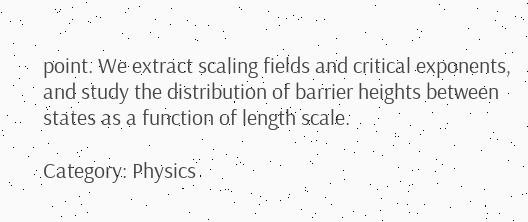point. We extract scaling fields and critical exponents, and study the distribution of barrier heights between states as a function of length scale.

Category: Physics